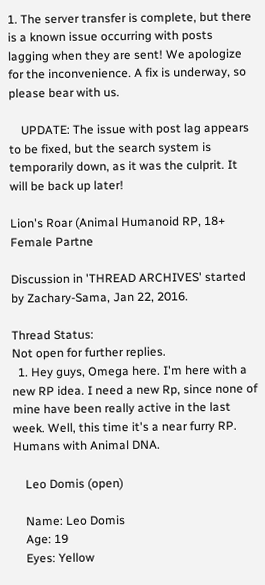1. The server transfer is complete, but there is a known issue occurring with posts lagging when they are sent! We apologize for the inconvenience. A fix is underway, so please bear with us.

    UPDATE: The issue with post lag appears to be fixed, but the search system is temporarily down, as it was the culprit. It will be back up later!

Lion's Roar (Animal Humanoid RP, 18+ Female Partne

Discussion in 'THREAD ARCHIVES' started by Zachary-Sama, Jan 22, 2016.

Thread Status:
Not open for further replies.
  1. Hey guys, Omega here. I'm here with a new RP idea. I need a new Rp, since none of mine have been really active in the last week. Well, this time it's a near furry RP. Humans with Animal DNA.

    Leo Domis (open)

    Name: Leo Domis
    Age: 19
    Eyes: Yellow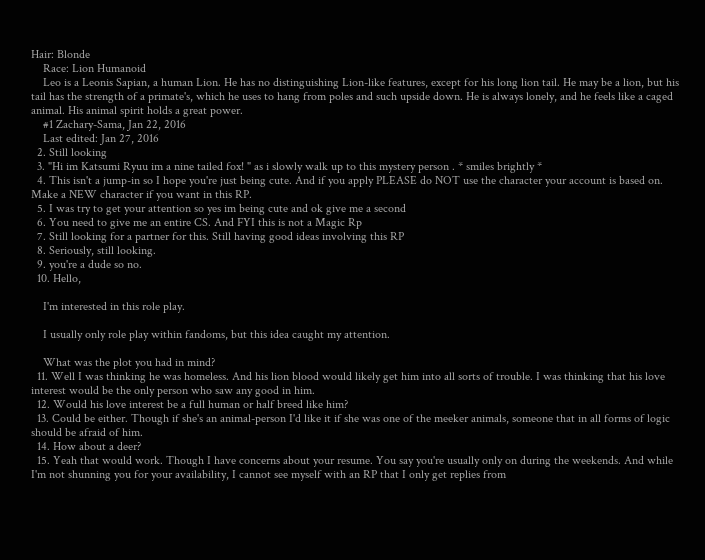Hair: Blonde
    Race: Lion Humanoid
    Leo is a Leonis Sapian, a human Lion. He has no distinguishing Lion-like features, except for his long lion tail. He may be a lion, but his tail has the strength of a primate's, which he uses to hang from poles and such upside down. He is always lonely, and he feels like a caged animal. His animal spirit holds a great power.
    #1 Zachary-Sama, Jan 22, 2016
    Last edited: Jan 27, 2016
  2. Still looking
  3. "Hi im Katsumi Ryuu im a nine tailed fox! " as i slowly walk up to this mystery person . * smiles brightly *
  4. This isn't a jump-in so I hope you're just being cute. And if you apply PLEASE do NOT use the character your account is based on. Make a NEW character if you want in this RP.
  5. I was try to get your attention so yes im being cute and ok give me a second
  6. You need to give me an entire CS. And FYI this is not a Magic Rp
  7. Still looking for a partner for this. Still having good ideas involving this RP
  8. Seriously, still looking.
  9. you're a dude so no.
  10. Hello,

    I'm interested in this role play.

    I usually only role play within fandoms, but this idea caught my attention.

    What was the plot you had in mind?
  11. Well I was thinking he was homeless. And his lion blood would likely get him into all sorts of trouble. I was thinking that his love interest would be the only person who saw any good in him.
  12. Would his love interest be a full human or half breed like him?
  13. Could be either. Though if she's an animal-person I'd like it if she was one of the meeker animals, someone that in all forms of logic should be afraid of him.
  14. How about a deer?
  15. Yeah that would work. Though I have concerns about your resume. You say you're usually only on during the weekends. And while I'm not shunning you for your availability, I cannot see myself with an RP that I only get replies from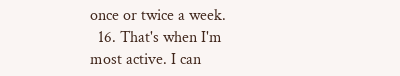once or twice a week.
  16. That's when I'm most active. I can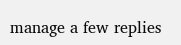manage a few replies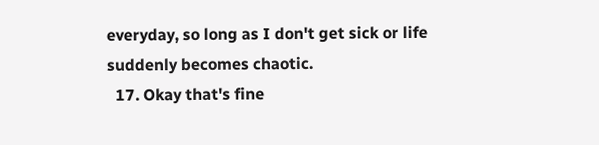everyday, so long as I don't get sick or life suddenly becomes chaotic.
  17. Okay that's fine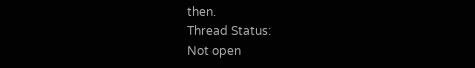then.
Thread Status:
Not open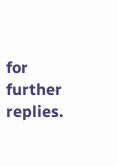for further replies.